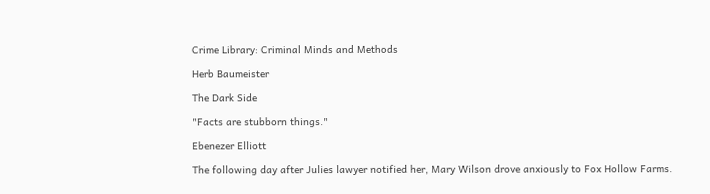Crime Library: Criminal Minds and Methods

Herb Baumeister

The Dark Side

"Facts are stubborn things."

Ebenezer Elliott

The following day after Julies lawyer notified her, Mary Wilson drove anxiously to Fox Hollow Farms.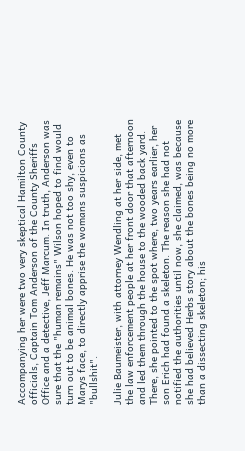Accompanying her were two very skeptical Hamilton County officials, Captain Tom Anderson of the County Sheriffs Office and a detective, Jeff Marcum. In truth, Anderson was sure that the "human remains" Wilson hoped to find would turn out to be animal bones. He was not too shy, even to Marys face, to directly apprise the womans suspicions as "bullshit".

Julie Baumeister, with attorney Wendling at her side, met the law enforcement people at her front door that afternoon and led them through the house to the wooded back yard. There, she pointed to the spot where, two years earlier, her son Erich had found a skeleton. The reason she had not notified the authorities until now, she claimed, was because she had believed Herbs story about the bones being no more than a dissecting skeleton; his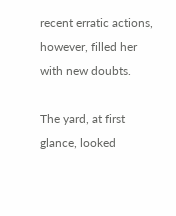recent erratic actions, however, filled her with new doubts.

The yard, at first glance, looked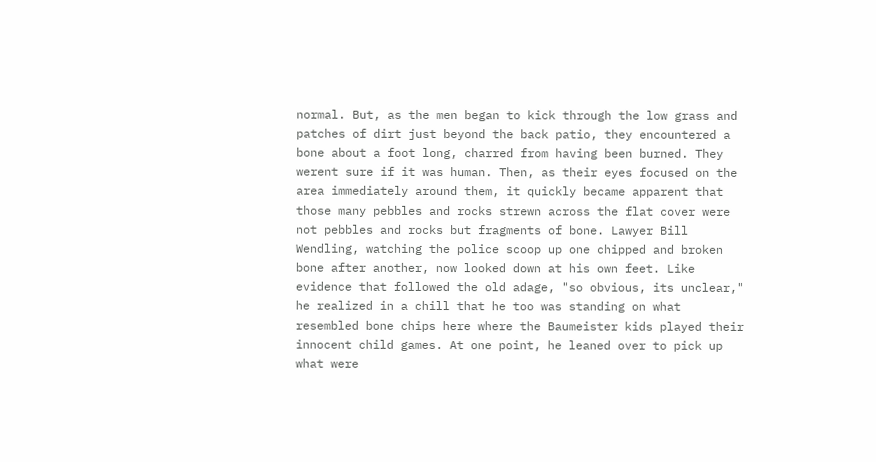normal. But, as the men began to kick through the low grass and patches of dirt just beyond the back patio, they encountered a bone about a foot long, charred from having been burned. They werent sure if it was human. Then, as their eyes focused on the area immediately around them, it quickly became apparent that those many pebbles and rocks strewn across the flat cover were not pebbles and rocks but fragments of bone. Lawyer Bill Wendling, watching the police scoop up one chipped and broken bone after another, now looked down at his own feet. Like evidence that followed the old adage, "so obvious, its unclear," he realized in a chill that he too was standing on what resembled bone chips here where the Baumeister kids played their innocent child games. At one point, he leaned over to pick up what were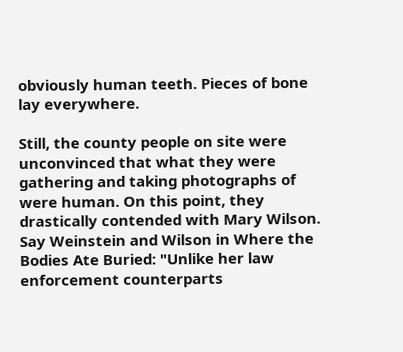obviously human teeth. Pieces of bone lay everywhere.

Still, the county people on site were unconvinced that what they were gathering and taking photographs of were human. On this point, they drastically contended with Mary Wilson. Say Weinstein and Wilson in Where the Bodies Ate Buried: "Unlike her law enforcement counterparts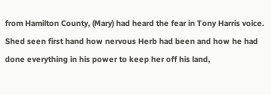from Hamilton County, (Mary) had heard the fear in Tony Harris voice. Shed seen first hand how nervous Herb had been and how he had done everything in his power to keep her off his land,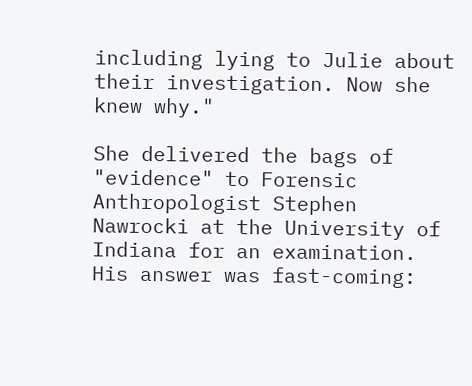including lying to Julie about their investigation. Now she knew why."

She delivered the bags of "evidence" to Forensic Anthropologist Stephen Nawrocki at the University of Indiana for an examination. His answer was fast-coming: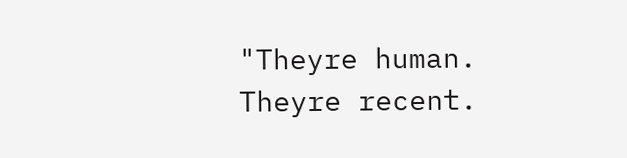"Theyre human. Theyre recent.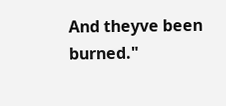And theyve been burned."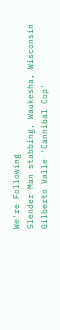We're Following
Slender Man stabbing, Waukesha, Wisconsin
Gilberto Valle 'Cannibal Cop'